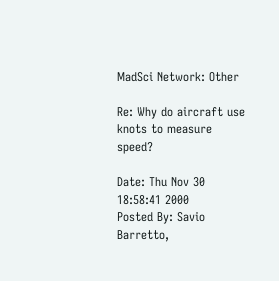MadSci Network: Other

Re: Why do aircraft use knots to measure speed?

Date: Thu Nov 30 18:58:41 2000
Posted By: Savio Barretto,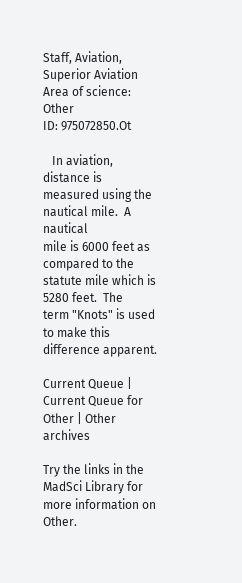Staff, Aviation, Superior Aviation
Area of science: Other
ID: 975072850.Ot

   In aviation, distance is measured using the nautical mile.  A nautical
mile is 6000 feet as compared to the statute mile which is 5280 feet.  The
term "Knots" is used to make this difference apparent.

Current Queue | Current Queue for Other | Other archives

Try the links in the MadSci Library for more information on Other.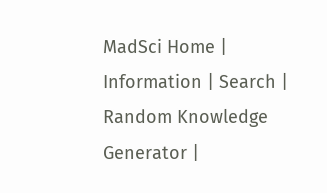MadSci Home | Information | Search | Random Knowledge Generator |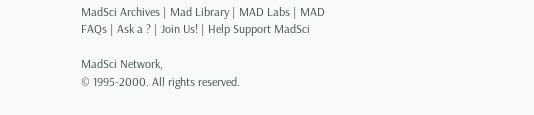MadSci Archives | Mad Library | MAD Labs | MAD FAQs | Ask a ? | Join Us! | Help Support MadSci

MadSci Network,
© 1995-2000. All rights reserved.